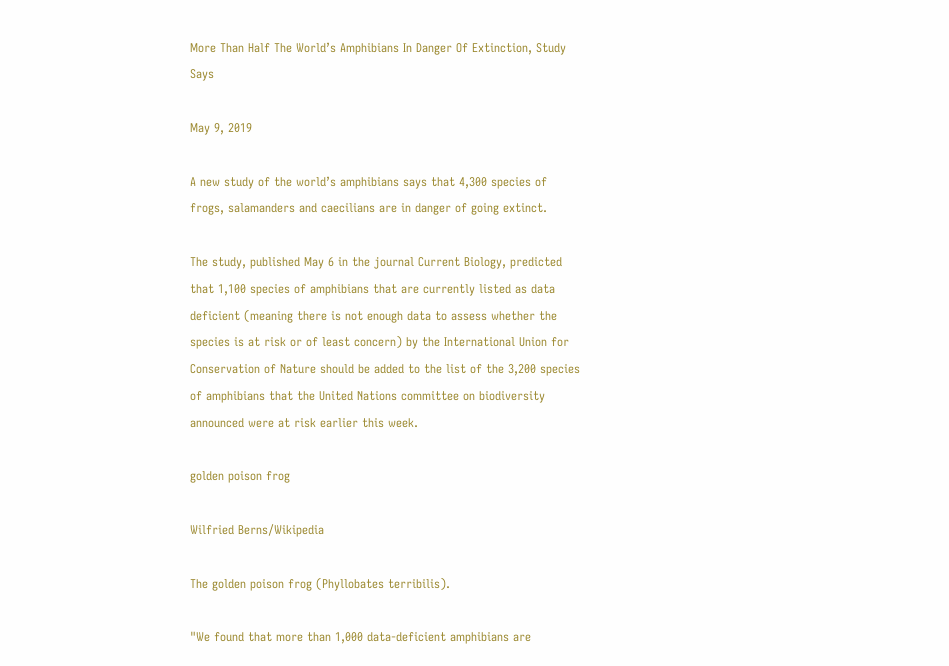More Than Half The World’s Amphibians In Danger Of Extinction, Study Says

May 9, 2019

A new study of the world’s amphibians says that 4,300 species of frogs, salamanders and caecilians are in danger of going extinct.

The study, published May 6 in the journal Current Biology, predicted that 1,100 species of amphibians that are currently listed as data deficient (meaning there is not enough data to assess whether the species is at risk or of least concern) by the International Union for Conservation of Nature should be added to the list of the 3,200 species of amphibians that the United Nations committee on biodiversity announced were at risk earlier this week.

golden poison frog

Wilfried Berns/Wikipedia

The golden poison frog (Phyllobates terribilis).

"We found that more than 1,000 data-deficient amphibians are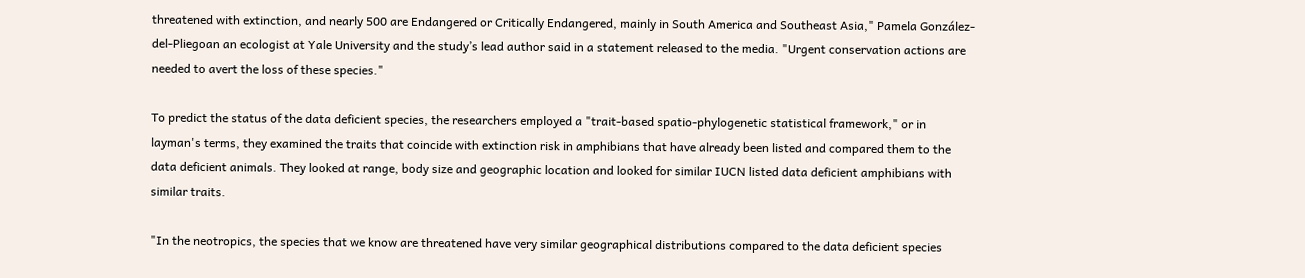threatened with extinction, and nearly 500 are Endangered or Critically Endangered, mainly in South America and Southeast Asia," Pamela González-del-Pliegoan an ecologist at Yale University and the study’s lead author said in a statement released to the media. "Urgent conservation actions are needed to avert the loss of these species."

To predict the status of the data deficient species, the researchers employed a "trait-based spatio-phylogenetic statistical framework," or in layman's terms, they examined the traits that coincide with extinction risk in amphibians that have already been listed and compared them to the data deficient animals. They looked at range, body size and geographic location and looked for similar IUCN listed data deficient amphibians with similar traits.

"In the neotropics, the species that we know are threatened have very similar geographical distributions compared to the data deficient species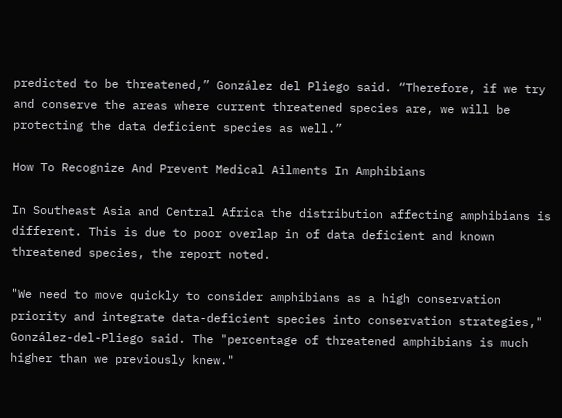predicted to be threatened,” González del Pliego said. “Therefore, if we try and conserve the areas where current threatened species are, we will be protecting the data deficient species as well.”

How To Recognize And Prevent Medical Ailments In Amphibians

In Southeast Asia and Central Africa the distribution affecting amphibians is different. This is due to poor overlap in of data deficient and known threatened species, the report noted.

"We need to move quickly to consider amphibians as a high conservation priority and integrate data-deficient species into conservation strategies," González-del-Pliego said. The "percentage of threatened amphibians is much higher than we previously knew."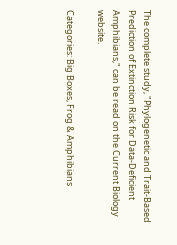The complete study, "Phylogenetic and Trait-Based Prediction of Extinction Risk for Data-Deficient Amphibians," can be read on the Current Biology website.

Categories: Big Boxes, Frog & Amphibians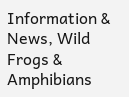Information & News, Wild Frogs & Amphibians